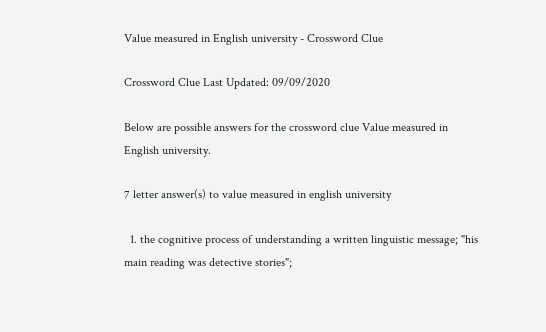Value measured in English university - Crossword Clue

Crossword Clue Last Updated: 09/09/2020

Below are possible answers for the crossword clue Value measured in English university.

7 letter answer(s) to value measured in english university

  1. the cognitive process of understanding a written linguistic message; "his main reading was detective stories";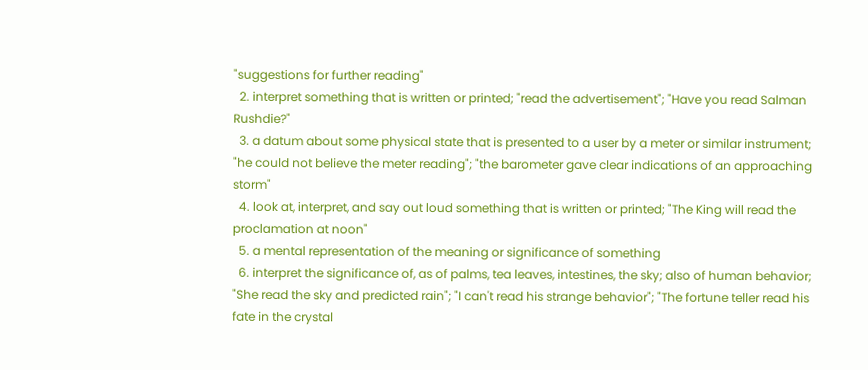"suggestions for further reading"
  2. interpret something that is written or printed; "read the advertisement"; "Have you read Salman Rushdie?"
  3. a datum about some physical state that is presented to a user by a meter or similar instrument; "he could not believe the meter reading"; "the barometer gave clear indications of an approaching storm"
  4. look at, interpret, and say out loud something that is written or printed; "The King will read the proclamation at noon"
  5. a mental representation of the meaning or significance of something
  6. interpret the significance of, as of palms, tea leaves, intestines, the sky; also of human behavior; "She read the sky and predicted rain"; "I can't read his strange behavior"; "The fortune teller read his fate in the crystal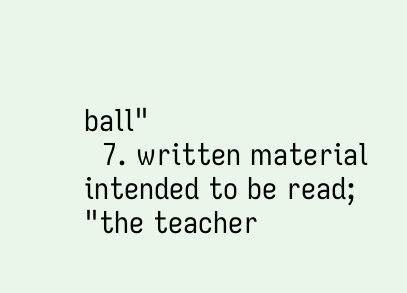ball"
  7. written material intended to be read; "the teacher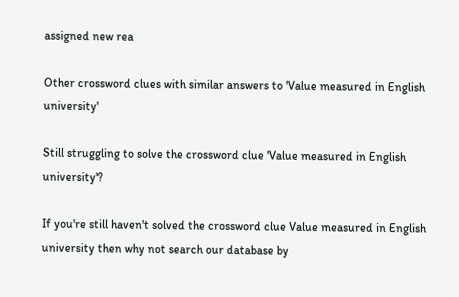assigned new rea

Other crossword clues with similar answers to 'Value measured in English university'

Still struggling to solve the crossword clue 'Value measured in English university'?

If you're still haven't solved the crossword clue Value measured in English university then why not search our database by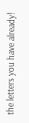the letters you have already!